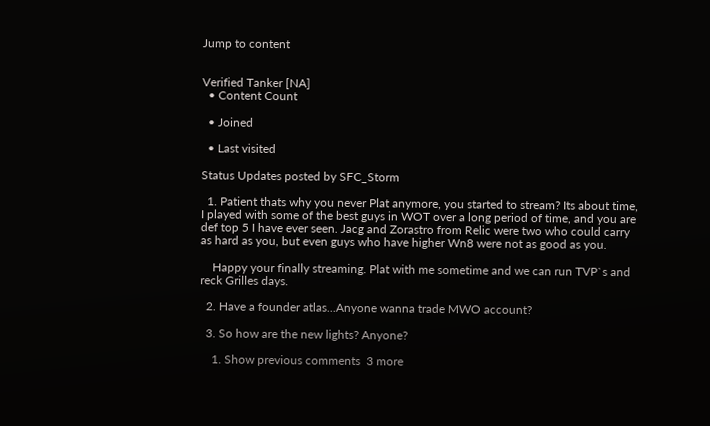Jump to content


Verified Tanker [NA]
  • Content Count

  • Joined

  • Last visited

Status Updates posted by SFC_Storm

  1. Patient thats why you never Plat anymore, you started to stream? Its about time, I played with some of the best guys in WOT over a long period of time, and you are def top 5 I have ever seen. Jacg and Zorastro from Relic were two who could carry as hard as you, but even guys who have higher Wn8 were not as good as you.

    Happy your finally streaming. Plat with me sometime and we can run TVP`s and reck Grilles days.

  2. Have a founder atlas...Anyone wanna trade MWO account?

  3. So how are the new lights? Anyone?

    1. Show previous comments  3 more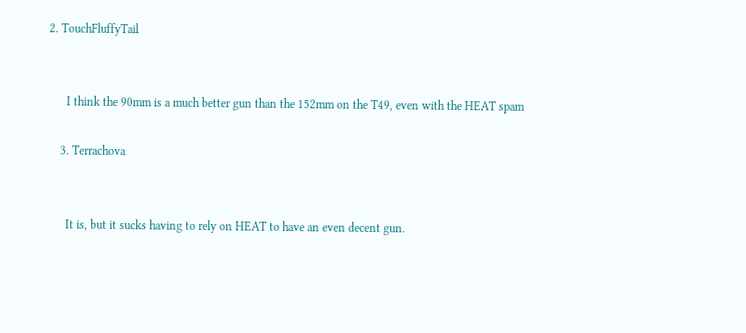2. TouchFluffyTail


      I think the 90mm is a much better gun than the 152mm on the T49, even with the HEAT spam

    3. Terrachova


      It is, but it sucks having to rely on HEAT to have an even decent gun.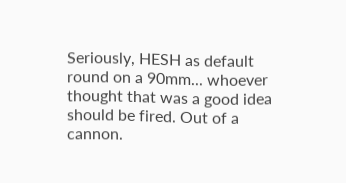Seriously, HESH as default round on a 90mm... whoever thought that was a good idea should be fired. Out of a cannon.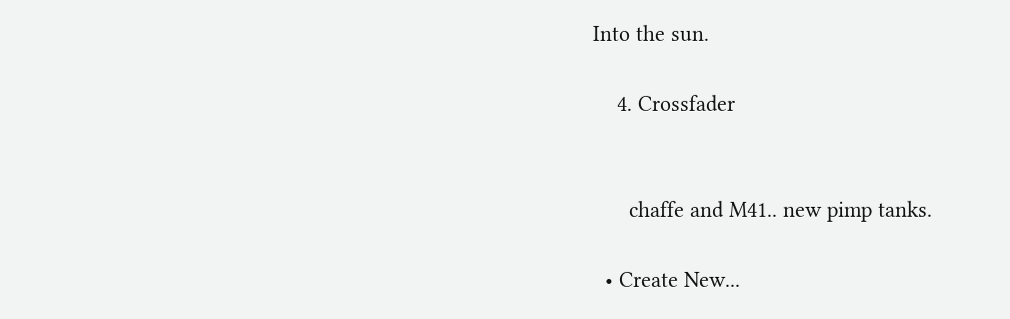Into the sun.

    4. Crossfader


      chaffe and M41.. new pimp tanks.

  • Create New...